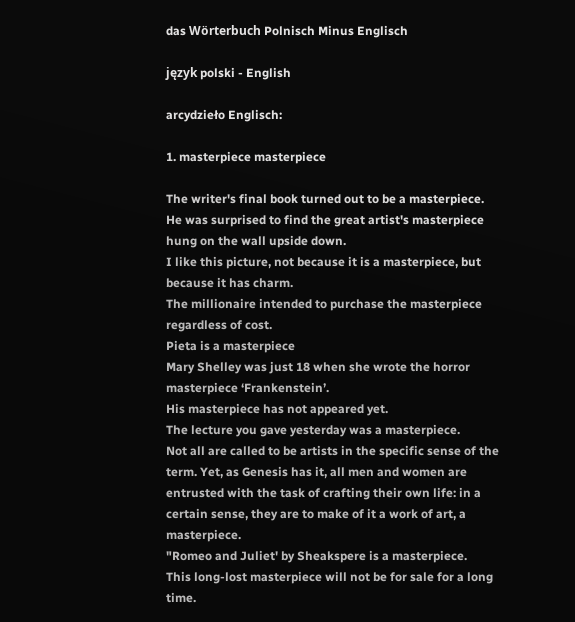das Wörterbuch Polnisch Minus Englisch

język polski - English

arcydzieło Englisch:

1. masterpiece masterpiece

The writer's final book turned out to be a masterpiece.
He was surprised to find the great artist's masterpiece hung on the wall upside down.
I like this picture, not because it is a masterpiece, but because it has charm.
The millionaire intended to purchase the masterpiece regardless of cost.
Pieta is a masterpiece
Mary Shelley was just 18 when she wrote the horror masterpiece ‘Frankenstein’.
His masterpiece has not appeared yet.
The lecture you gave yesterday was a masterpiece.
Not all are called to be artists in the specific sense of the term. Yet, as Genesis has it, all men and women are entrusted with the task of crafting their own life: in a certain sense, they are to make of it a work of art, a masterpiece.
"Romeo and Juliet' by Sheakspere is a masterpiece.
This long-lost masterpiece will not be for sale for a long time.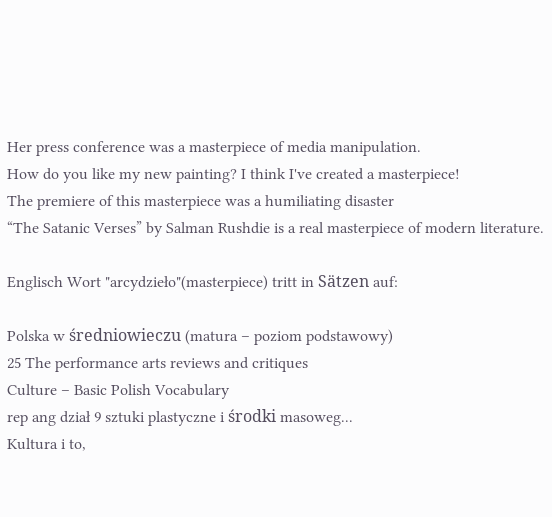Her press conference was a masterpiece of media manipulation.
How do you like my new painting? I think I've created a masterpiece!
The premiere of this masterpiece was a humiliating disaster
“The Satanic Verses” by Salman Rushdie is a real masterpiece of modern literature.

Englisch Wort "arcydzieło"(masterpiece) tritt in Sätzen auf:

Polska w średniowieczu (matura – poziom podstawowy)
25 The performance arts reviews and critiques
Culture – Basic Polish Vocabulary
rep ang dział 9 sztuki plastyczne i środki masoweg...
Kultura i to,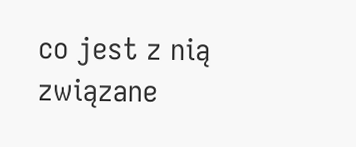co jest z nią związane